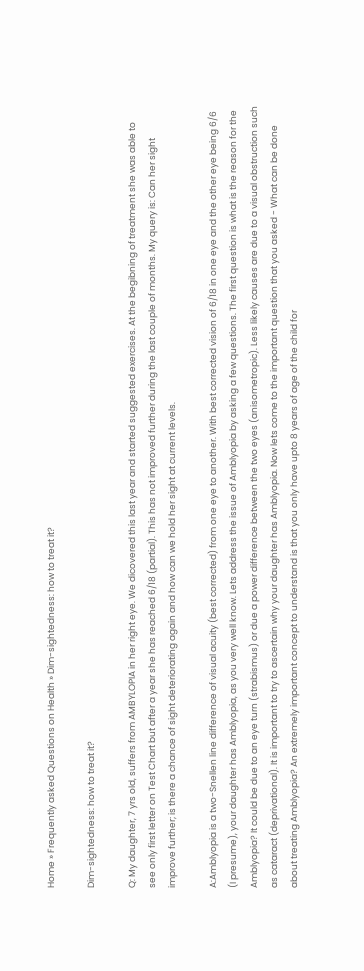Home » Frequently asked Questions on Health » Dim-sightedness: how to treat it?

Dim-sightedness: how to treat it?

Q: My daughter, 7 yrs old, suffers from AMBYLOPIA in her right eye. We dicovered this last year and started suggested exercises. At the begibning of treatment she was able to see only first letter on Test Chart but after a year she has reached 6/18 (partial). This has not improved further during the last couple of months. My query is: Can her sight improve further; is there a chance of sight deteriorating again and how can we hold her sight at current levels.

A:Amblyopia is a two-Snellen line difference of visual acuity (best corrected) from one eye to another. With best corrected vision of 6/18 in one eye and the other eye being 6/6 (I presume), your daughter has Amblyopia, as you very well know. Lets address the issue of Amblyopia by asking a few questions. The first question is what is the reason for the Amblyopia? It could be due to an eye turn (strabismus) or due a power difference between the two eyes (anisometropic). Less likely causes are due to a visual obstruction such as cataract (deprivational). It is important to try to ascertain why your daughter has Amblyopia. Now lets come to the important question that you asked - What can be done about treating Amblyopia? An extremely important concept to understand is that you only have upto 8 years of age of the child for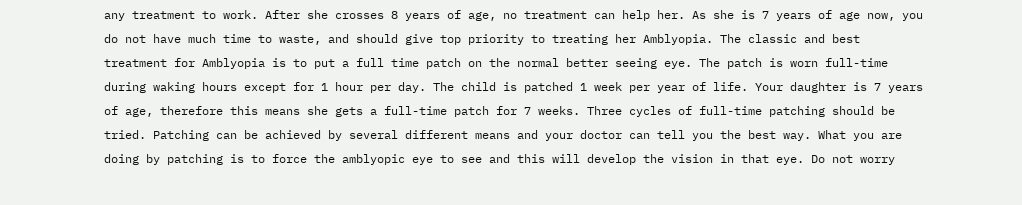any treatment to work. After she crosses 8 years of age, no treatment can help her. As she is 7 years of age now, you do not have much time to waste, and should give top priority to treating her Amblyopia. The classic and best treatment for Amblyopia is to put a full time patch on the normal better seeing eye. The patch is worn full-time during waking hours except for 1 hour per day. The child is patched 1 week per year of life. Your daughter is 7 years of age, therefore this means she gets a full-time patch for 7 weeks. Three cycles of full-time patching should be tried. Patching can be achieved by several different means and your doctor can tell you the best way. What you are doing by patching is to force the amblyopic eye to see and this will develop the vision in that eye. Do not worry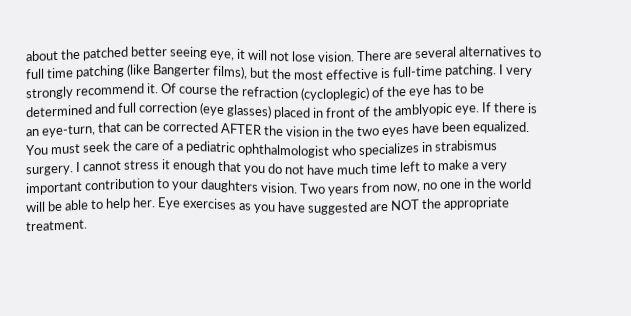about the patched better seeing eye, it will not lose vision. There are several alternatives to full time patching (like Bangerter films), but the most effective is full-time patching. I very strongly recommend it. Of course the refraction (cycloplegic) of the eye has to be determined and full correction (eye glasses) placed in front of the amblyopic eye. If there is an eye-turn, that can be corrected AFTER the vision in the two eyes have been equalized. You must seek the care of a pediatric ophthalmologist who specializes in strabismus surgery. I cannot stress it enough that you do not have much time left to make a very important contribution to your daughters vision. Two years from now, no one in the world will be able to help her. Eye exercises as you have suggested are NOT the appropriate treatment.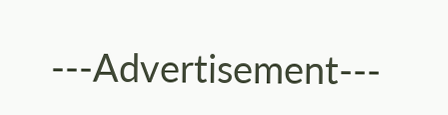---Advertisement---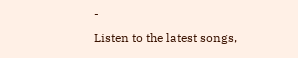-
Listen to the latest songs,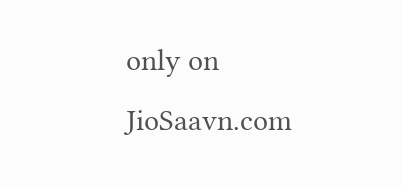only on JioSaavn.com